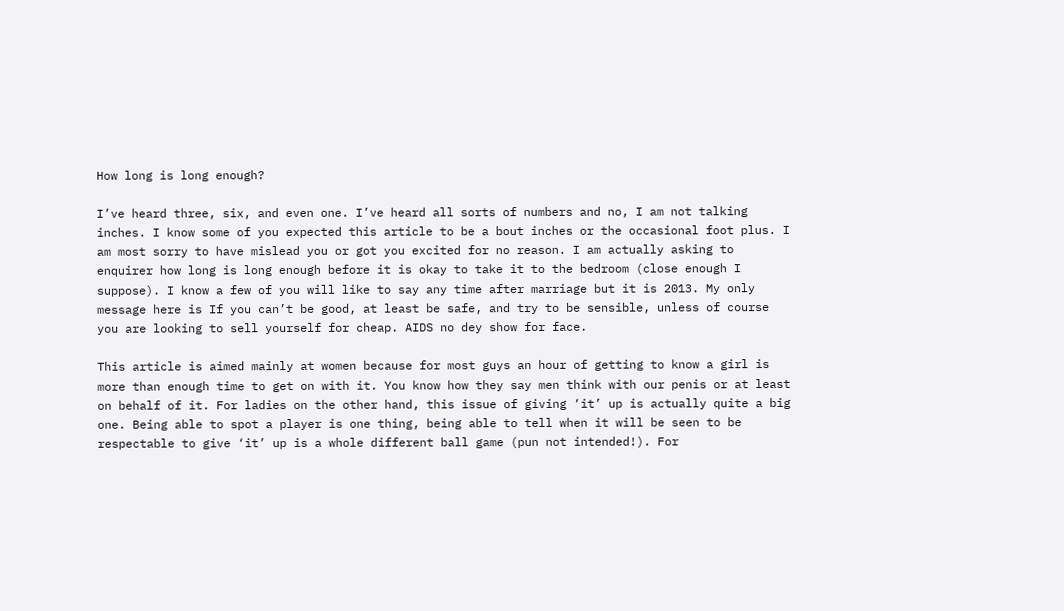How long is long enough?

I’ve heard three, six, and even one. I’ve heard all sorts of numbers and no, I am not talking inches. I know some of you expected this article to be a bout inches or the occasional foot plus. I am most sorry to have mislead you or got you excited for no reason. I am actually asking to enquirer how long is long enough before it is okay to take it to the bedroom (close enough I suppose). I know a few of you will like to say any time after marriage but it is 2013. My only message here is If you can’t be good, at least be safe, and try to be sensible, unless of course you are looking to sell yourself for cheap. AIDS no dey show for face.

This article is aimed mainly at women because for most guys an hour of getting to know a girl is more than enough time to get on with it. You know how they say men think with our penis or at least on behalf of it. For ladies on the other hand, this issue of giving ‘it’ up is actually quite a big one. Being able to spot a player is one thing, being able to tell when it will be seen to be respectable to give ‘it’ up is a whole different ball game (pun not intended!). For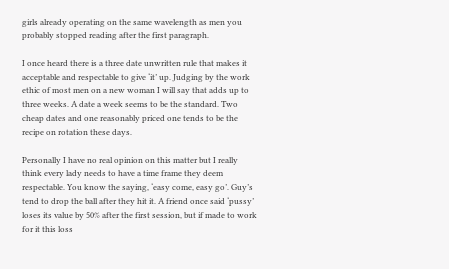girls already operating on the same wavelength as men you probably stopped reading after the first paragraph.

I once heard there is a three date unwritten rule that makes it acceptable and respectable to give ‘it’ up. Judging by the work ethic of most men on a new woman I will say that adds up to three weeks. A date a week seems to be the standard. Two cheap dates and one reasonably priced one tends to be the recipe on rotation these days.

Personally I have no real opinion on this matter but I really think every lady needs to have a time frame they deem respectable. You know the saying, ‘easy come, easy go’. Guy’s tend to drop the ball after they hit it. A friend once said ‘pussy’ loses its value by 50% after the first session, but if made to work for it this loss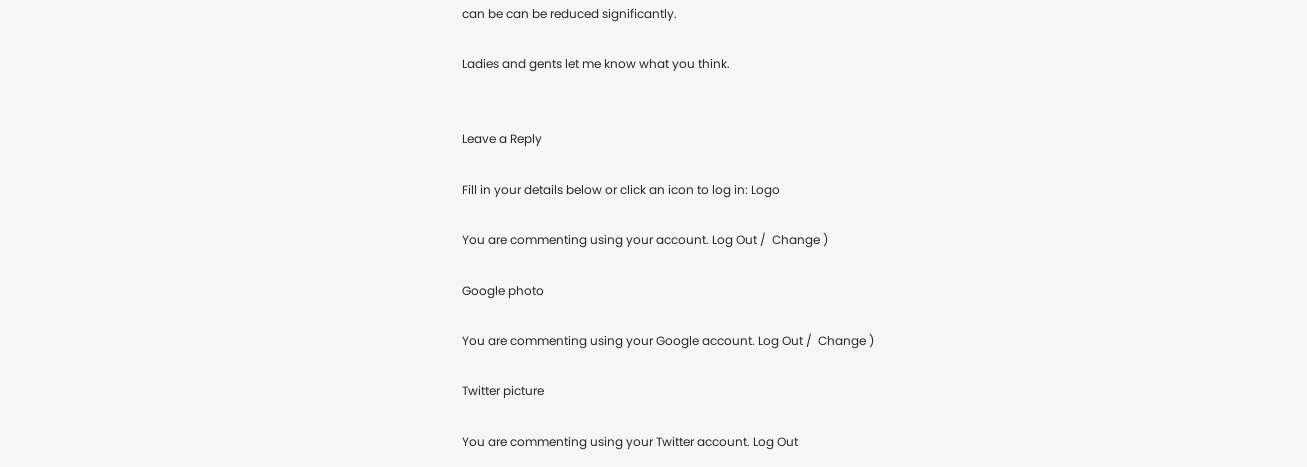can be can be reduced significantly.

Ladies and gents let me know what you think.


Leave a Reply

Fill in your details below or click an icon to log in: Logo

You are commenting using your account. Log Out /  Change )

Google photo

You are commenting using your Google account. Log Out /  Change )

Twitter picture

You are commenting using your Twitter account. Log Out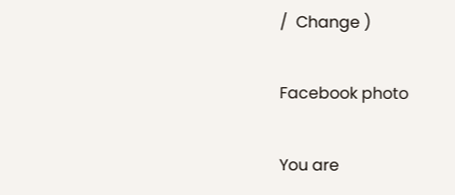/  Change )

Facebook photo

You are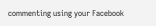commenting using your Facebook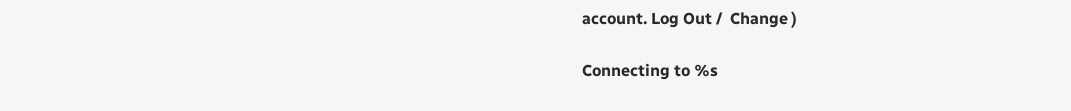account. Log Out /  Change )

Connecting to %s